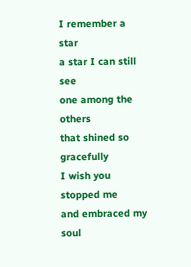I remember a star
a star I can still see
one among the others
that shined so gracefully
I wish you stopped me
and embraced my soul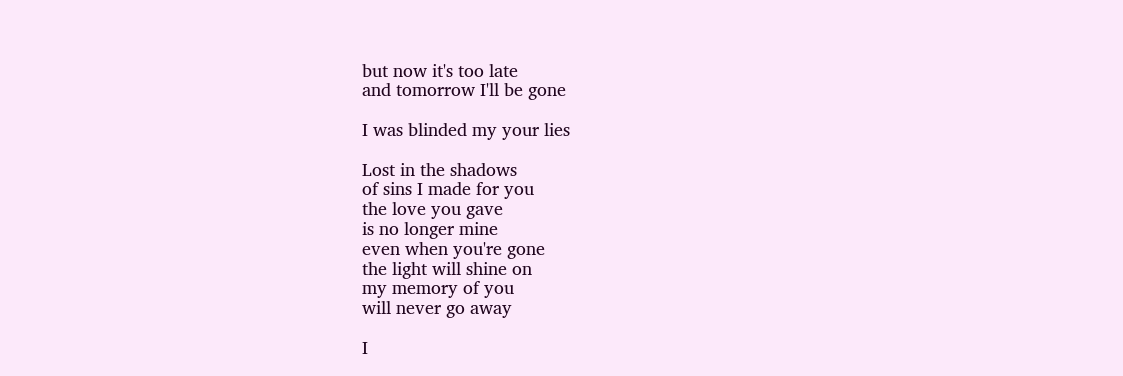but now it's too late
and tomorrow I'll be gone

I was blinded my your lies

Lost in the shadows
of sins I made for you
the love you gave
is no longer mine
even when you're gone
the light will shine on
my memory of you
will never go away

I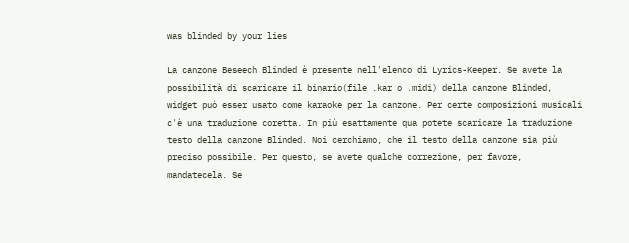was blinded by your lies

La canzone Beseech Blinded è presente nell'elenco di Lyrics-Keeper. Se avete la possibilità di scaricare il binario(file .kar o .midi) della canzone Blinded, widget può esser usato come karaoke per la canzone. Per certe composizioni musicali c'è una traduzione coretta. In più esattamente qua potete scaricare la traduzione testo della canzone Blinded. Noi cerchiamo, che il testo della canzone sia più preciso possibile. Per questo, se avete qualche correzione, per favore, mandatecela. Se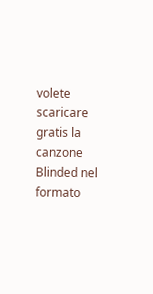volete scaricare gratis la canzone Blinded nel formato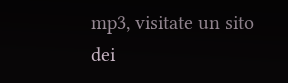mp3, visitate un sito dei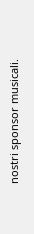nostri sponsor musicali.